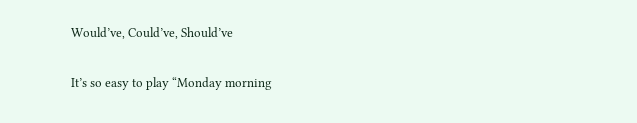Would’ve, Could’ve, Should’ve

It’s so easy to play “Monday morning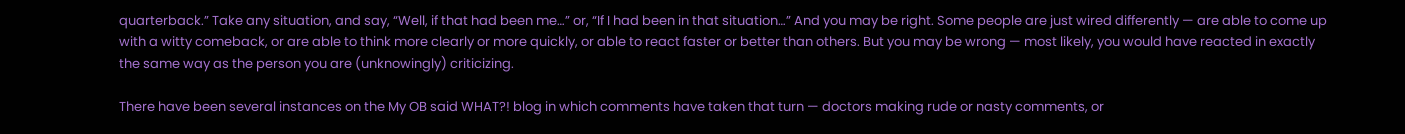quarterback.” Take any situation, and say, “Well, if that had been me…” or, “If I had been in that situation…” And you may be right. Some people are just wired differently — are able to come up with a witty comeback, or are able to think more clearly or more quickly, or able to react faster or better than others. But you may be wrong — most likely, you would have reacted in exactly the same way as the person you are (unknowingly) criticizing.

There have been several instances on the My OB said WHAT?! blog in which comments have taken that turn — doctors making rude or nasty comments, or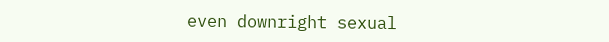even downright sexual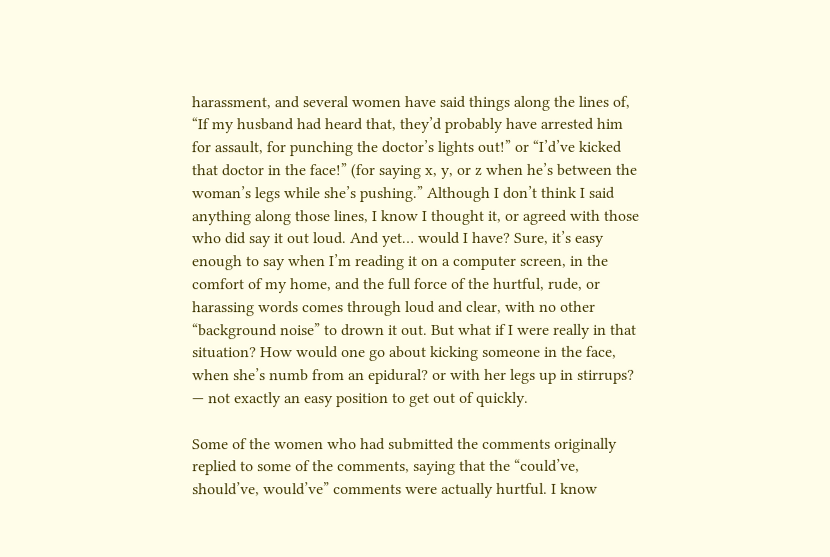harassment, and several women have said things along the lines of, “If my husband had heard that, they’d probably have arrested him for assault, for punching the doctor’s lights out!” or “I’d’ve kicked that doctor in the face!” (for saying x, y, or z when he’s between the woman’s legs while she’s pushing.” Although I don’t think I said anything along those lines, I know I thought it, or agreed with those who did say it out loud. And yet… would I have? Sure, it’s easy enough to say when I’m reading it on a computer screen, in the comfort of my home, and the full force of the hurtful, rude, or harassing words comes through loud and clear, with no other “background noise” to drown it out. But what if I were really in that situation? How would one go about kicking someone in the face, when she’s numb from an epidural? or with her legs up in stirrups? — not exactly an easy position to get out of quickly.

Some of the women who had submitted the comments originally replied to some of the comments, saying that the “could’ve, should’ve, would’ve” comments were actually hurtful. I know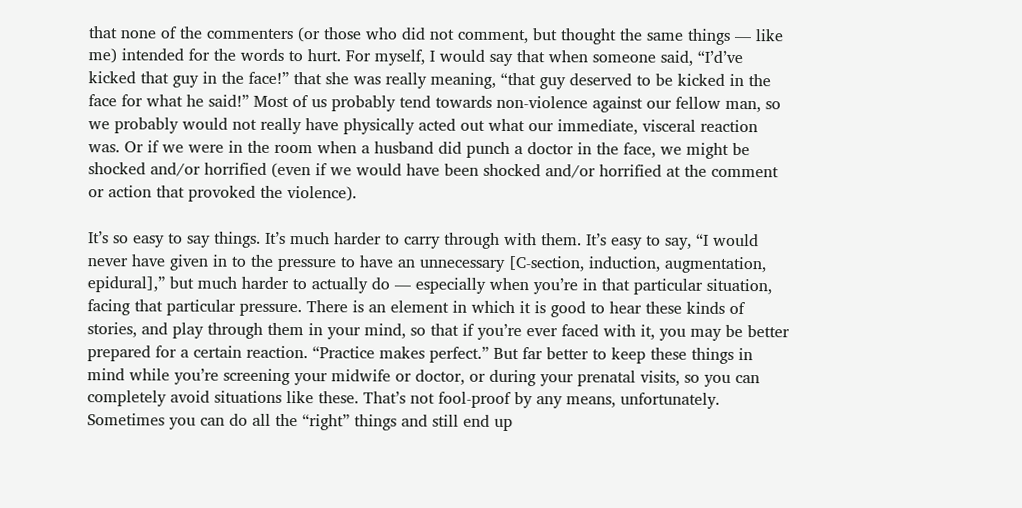that none of the commenters (or those who did not comment, but thought the same things — like me) intended for the words to hurt. For myself, I would say that when someone said, “I’d’ve kicked that guy in the face!” that she was really meaning, “that guy deserved to be kicked in the face for what he said!” Most of us probably tend towards non-violence against our fellow man, so we probably would not really have physically acted out what our immediate, visceral reaction was. Or if we were in the room when a husband did punch a doctor in the face, we might be shocked and/or horrified (even if we would have been shocked and/or horrified at the comment or action that provoked the violence).

It’s so easy to say things. It’s much harder to carry through with them. It’s easy to say, “I would never have given in to the pressure to have an unnecessary [C-section, induction, augmentation, epidural],” but much harder to actually do — especially when you’re in that particular situation, facing that particular pressure. There is an element in which it is good to hear these kinds of stories, and play through them in your mind, so that if you’re ever faced with it, you may be better prepared for a certain reaction. “Practice makes perfect.” But far better to keep these things in mind while you’re screening your midwife or doctor, or during your prenatal visits, so you can completely avoid situations like these. That’s not fool-proof by any means, unfortunately. Sometimes you can do all the “right” things and still end up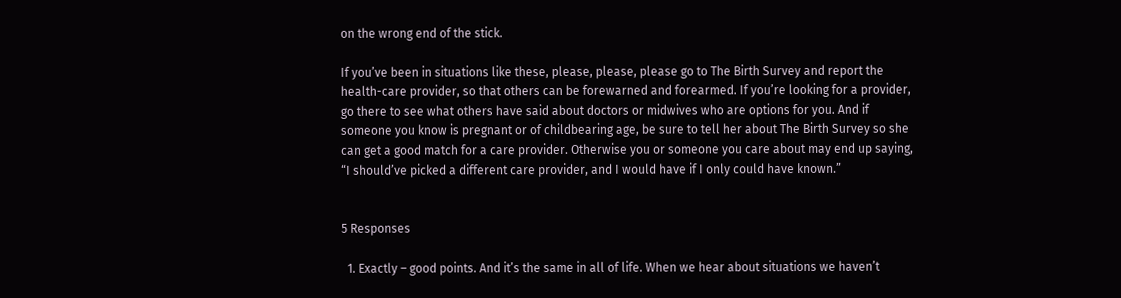on the wrong end of the stick.

If you’ve been in situations like these, please, please, please go to The Birth Survey and report the health-care provider, so that others can be forewarned and forearmed. If you’re looking for a provider, go there to see what others have said about doctors or midwives who are options for you. And if someone you know is pregnant or of childbearing age, be sure to tell her about The Birth Survey so she can get a good match for a care provider. Otherwise you or someone you care about may end up saying, “I should’ve picked a different care provider, and I would have if I only could have known.”


5 Responses

  1. Exactly – good points. And it’s the same in all of life. When we hear about situations we haven’t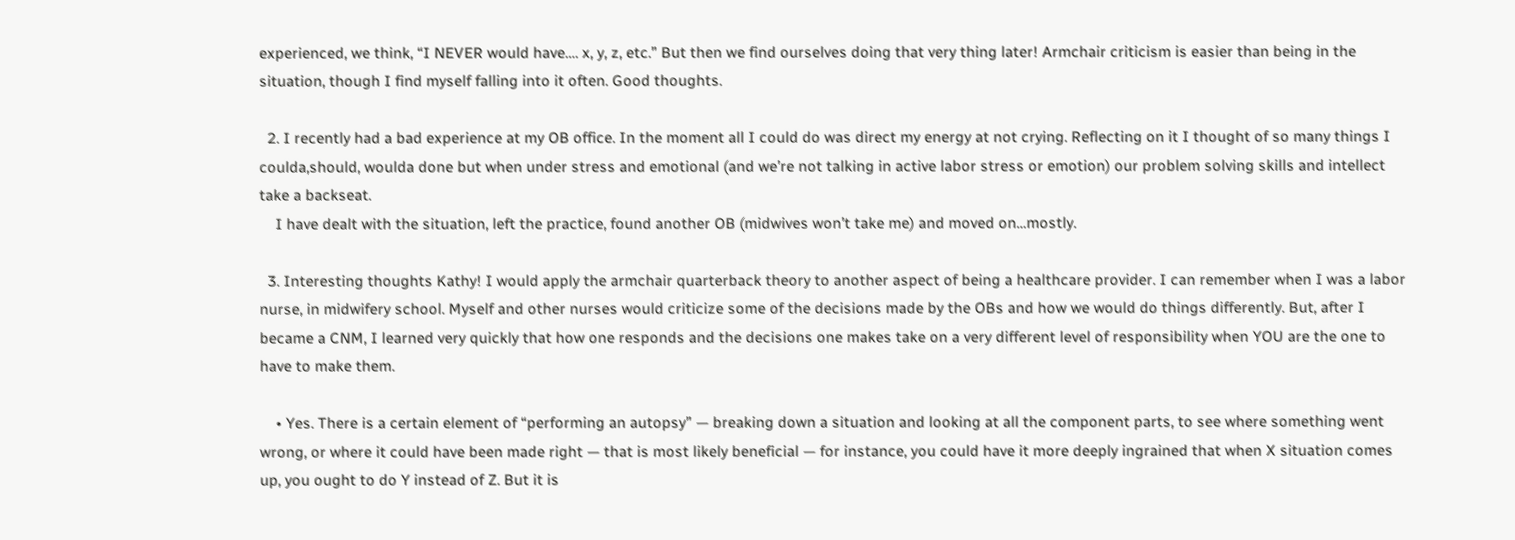experienced, we think, “I NEVER would have…. x, y, z, etc.” But then we find ourselves doing that very thing later! Armchair criticism is easier than being in the situation, though I find myself falling into it often. Good thoughts.

  2. I recently had a bad experience at my OB office. In the moment all I could do was direct my energy at not crying. Reflecting on it I thought of so many things I coulda,should, woulda done but when under stress and emotional (and we’re not talking in active labor stress or emotion) our problem solving skills and intellect take a backseat.
    I have dealt with the situation, left the practice, found another OB (midwives won’t take me) and moved on…mostly.

  3. Interesting thoughts Kathy! I would apply the armchair quarterback theory to another aspect of being a healthcare provider. I can remember when I was a labor nurse, in midwifery school. Myself and other nurses would criticize some of the decisions made by the OBs and how we would do things differently. But, after I became a CNM, I learned very quickly that how one responds and the decisions one makes take on a very different level of responsibility when YOU are the one to have to make them.

    • Yes. There is a certain element of “performing an autopsy” — breaking down a situation and looking at all the component parts, to see where something went wrong, or where it could have been made right — that is most likely beneficial — for instance, you could have it more deeply ingrained that when X situation comes up, you ought to do Y instead of Z. But it is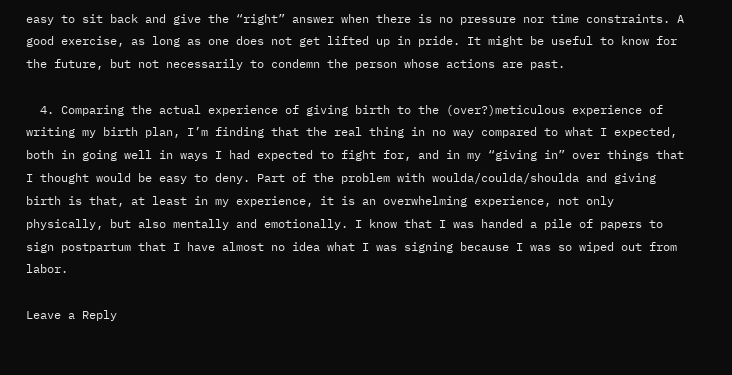easy to sit back and give the “right” answer when there is no pressure nor time constraints. A good exercise, as long as one does not get lifted up in pride. It might be useful to know for the future, but not necessarily to condemn the person whose actions are past.

  4. Comparing the actual experience of giving birth to the (over?)meticulous experience of writing my birth plan, I’m finding that the real thing in no way compared to what I expected, both in going well in ways I had expected to fight for, and in my “giving in” over things that I thought would be easy to deny. Part of the problem with woulda/coulda/shoulda and giving birth is that, at least in my experience, it is an overwhelming experience, not only physically, but also mentally and emotionally. I know that I was handed a pile of papers to sign postpartum that I have almost no idea what I was signing because I was so wiped out from labor.

Leave a Reply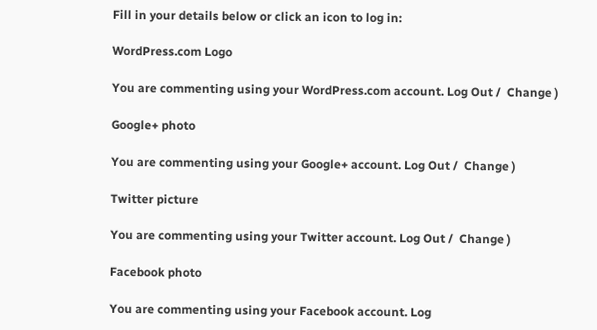Fill in your details below or click an icon to log in:

WordPress.com Logo

You are commenting using your WordPress.com account. Log Out /  Change )

Google+ photo

You are commenting using your Google+ account. Log Out /  Change )

Twitter picture

You are commenting using your Twitter account. Log Out /  Change )

Facebook photo

You are commenting using your Facebook account. Log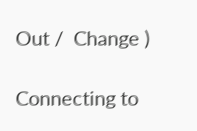Out /  Change )

Connecting to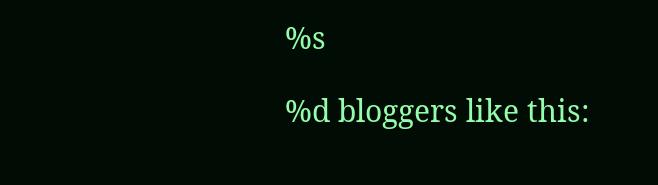%s

%d bloggers like this: